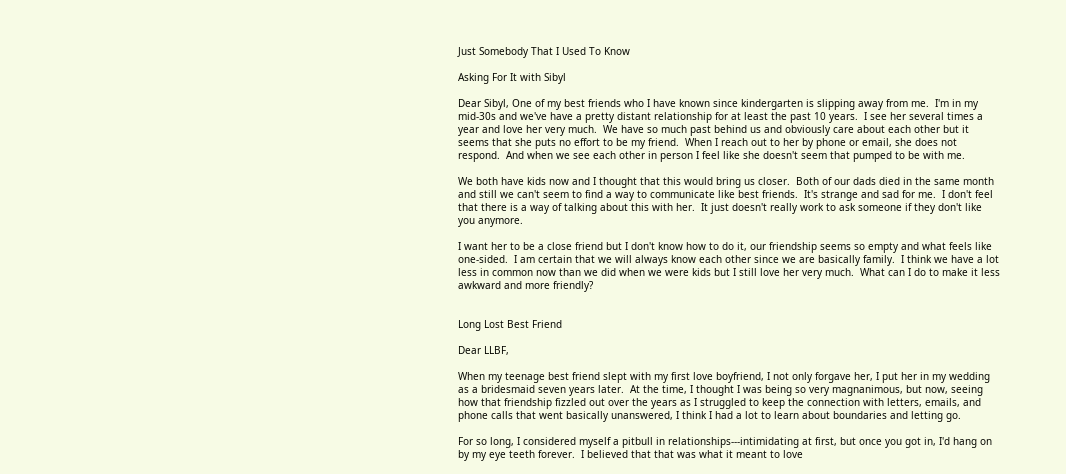Just Somebody That I Used To Know

Asking For It with Sibyl

Dear Sibyl, One of my best friends who I have known since kindergarten is slipping away from me.  I'm in my mid-30s and we've have a pretty distant relationship for at least the past 10 years.  I see her several times a year and love her very much.  We have so much past behind us and obviously care about each other but it seems that she puts no effort to be my friend.  When I reach out to her by phone or email, she does not respond.  And when we see each other in person I feel like she doesn't seem that pumped to be with me.

We both have kids now and I thought that this would bring us closer.  Both of our dads died in the same month and still we can't seem to find a way to communicate like best friends.  It's strange and sad for me.  I don't feel that there is a way of talking about this with her.  It just doesn't really work to ask someone if they don't like you anymore.

I want her to be a close friend but I don't know how to do it, our friendship seems so empty and what feels like one-sided.  I am certain that we will always know each other since we are basically family.  I think we have a lot less in common now than we did when we were kids but I still love her very much.  What can I do to make it less awkward and more friendly?


Long Lost Best Friend

Dear LLBF,

When my teenage best friend slept with my first love boyfriend, I not only forgave her, I put her in my wedding as a bridesmaid seven years later.  At the time, I thought I was being so very magnanimous, but now, seeing how that friendship fizzled out over the years as I struggled to keep the connection with letters, emails, and phone calls that went basically unanswered, I think I had a lot to learn about boundaries and letting go.

For so long, I considered myself a pitbull in relationships---intimidating at first, but once you got in, I'd hang on by my eye teeth forever.  I believed that that was what it meant to love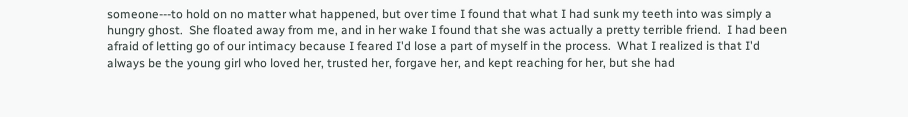someone---to hold on no matter what happened, but over time I found that what I had sunk my teeth into was simply a hungry ghost.  She floated away from me, and in her wake I found that she was actually a pretty terrible friend.  I had been afraid of letting go of our intimacy because I feared I'd lose a part of myself in the process.  What I realized is that I'd always be the young girl who loved her, trusted her, forgave her, and kept reaching for her, but she had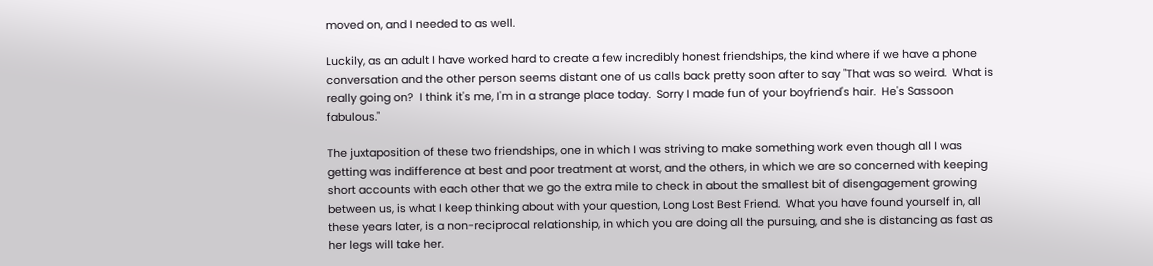moved on, and I needed to as well.

Luckily, as an adult I have worked hard to create a few incredibly honest friendships, the kind where if we have a phone conversation and the other person seems distant one of us calls back pretty soon after to say "That was so weird.  What is really going on?  I think it's me, I'm in a strange place today.  Sorry I made fun of your boyfriend's hair.  He's Sassoon fabulous."

The juxtaposition of these two friendships, one in which I was striving to make something work even though all I was getting was indifference at best and poor treatment at worst, and the others, in which we are so concerned with keeping short accounts with each other that we go the extra mile to check in about the smallest bit of disengagement growing between us, is what I keep thinking about with your question, Long Lost Best Friend.  What you have found yourself in, all these years later, is a non-reciprocal relationship, in which you are doing all the pursuing, and she is distancing as fast as her legs will take her.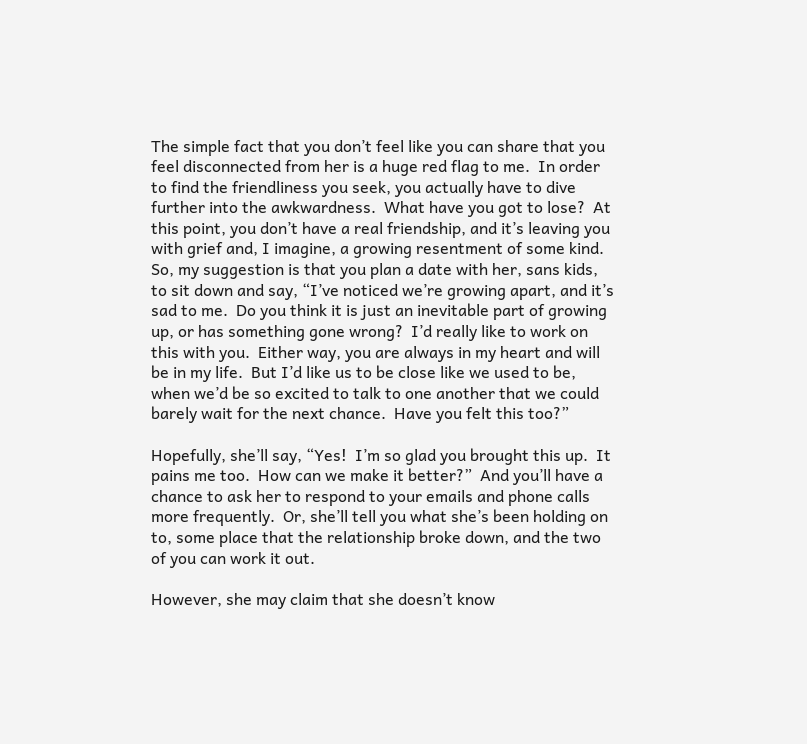The simple fact that you don’t feel like you can share that you feel disconnected from her is a huge red flag to me.  In order to find the friendliness you seek, you actually have to dive further into the awkwardness.  What have you got to lose?  At this point, you don’t have a real friendship, and it’s leaving you with grief and, I imagine, a growing resentment of some kind.  So, my suggestion is that you plan a date with her, sans kids, to sit down and say, “I’ve noticed we’re growing apart, and it’s sad to me.  Do you think it is just an inevitable part of growing up, or has something gone wrong?  I’d really like to work on this with you.  Either way, you are always in my heart and will be in my life.  But I’d like us to be close like we used to be, when we’d be so excited to talk to one another that we could barely wait for the next chance.  Have you felt this too?”

Hopefully, she’ll say, “Yes!  I’m so glad you brought this up.  It pains me too.  How can we make it better?”  And you’ll have a chance to ask her to respond to your emails and phone calls more frequently.  Or, she’ll tell you what she’s been holding on to, some place that the relationship broke down, and the two of you can work it out.

However, she may claim that she doesn’t know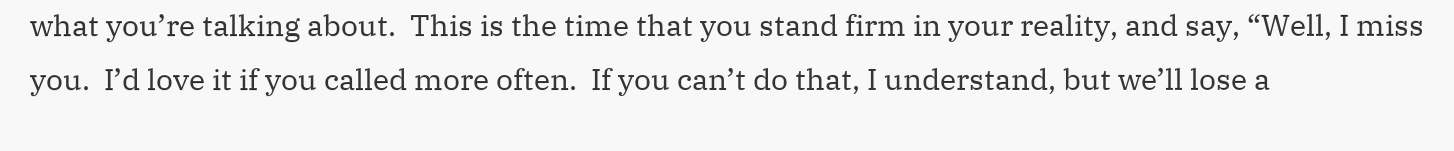what you’re talking about.  This is the time that you stand firm in your reality, and say, “Well, I miss you.  I’d love it if you called more often.  If you can’t do that, I understand, but we’ll lose a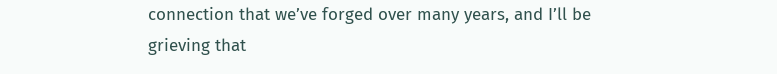connection that we’ve forged over many years, and I’ll be grieving that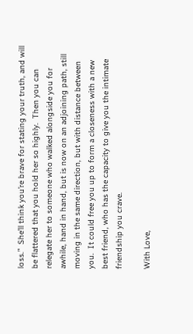loss.”  She’ll think you’re brave for stating your truth, and will be flattered that you hold her so highly.  Then you can relegate her to someone who walked alongside you for awhile, hand in hand, but is now on an adjoining path, still moving in the same direction, but with distance between you.  It could free you up to form a closeness with a new best friend, who has the capacity to give you the intimate friendship you crave.

With Love,